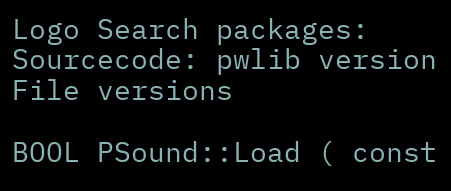Logo Search packages:
Sourcecode: pwlib version File versions

BOOL PSound::Load ( const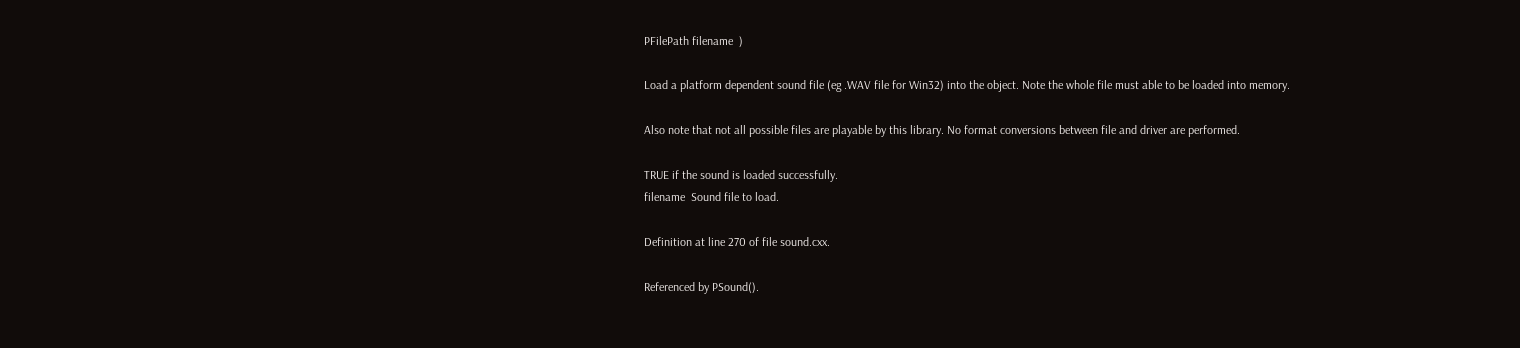PFilePath filename  )

Load a platform dependent sound file (eg .WAV file for Win32) into the object. Note the whole file must able to be loaded into memory.

Also note that not all possible files are playable by this library. No format conversions between file and driver are performed.

TRUE if the sound is loaded successfully.
filename  Sound file to load.

Definition at line 270 of file sound.cxx.

Referenced by PSound().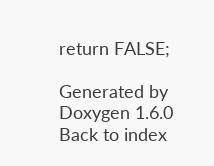return FALSE;

Generated by  Doxygen 1.6.0   Back to index